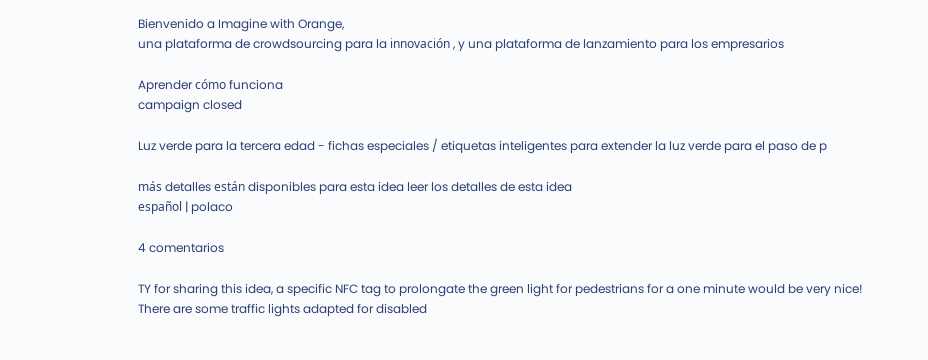Bienvenido a Imagine with Orange,
una plataforma de crowdsourcing para la innovación , y una plataforma de lanzamiento para los empresarios

Aprender cómo funciona
campaign closed

Luz verde para la tercera edad - fichas especiales / etiquetas inteligentes para extender la luz verde para el paso de p

más detalles están disponibles para esta idea leer los detalles de esta idea
español | polaco

4 comentarios

TY for sharing this idea, a specific NFC tag to prolongate the green light for pedestrians for a one minute would be very nice!
There are some traffic lights adapted for disabled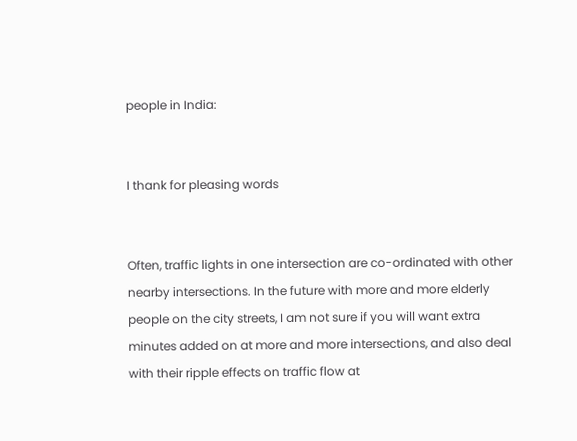people in India:


I thank for pleasing words


Often, traffic lights in one intersection are co-ordinated with other nearby intersections. In the future with more and more elderly people on the city streets, I am not sure if you will want extra minutes added on at more and more intersections, and also deal with their ripple effects on traffic flow at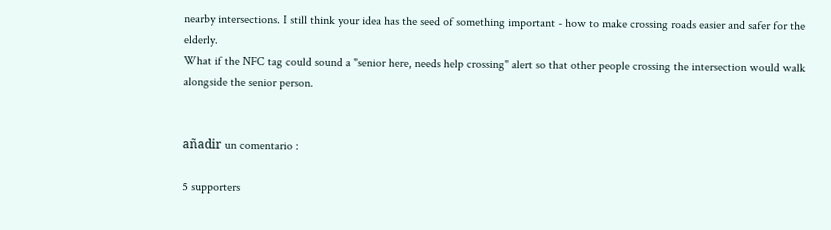nearby intersections. I still think your idea has the seed of something important - how to make crossing roads easier and safer for the elderly.
What if the NFC tag could sound a "senior here, needs help crossing" alert so that other people crossing the intersection would walk alongside the senior person.


añadir un comentario :

5 supporters